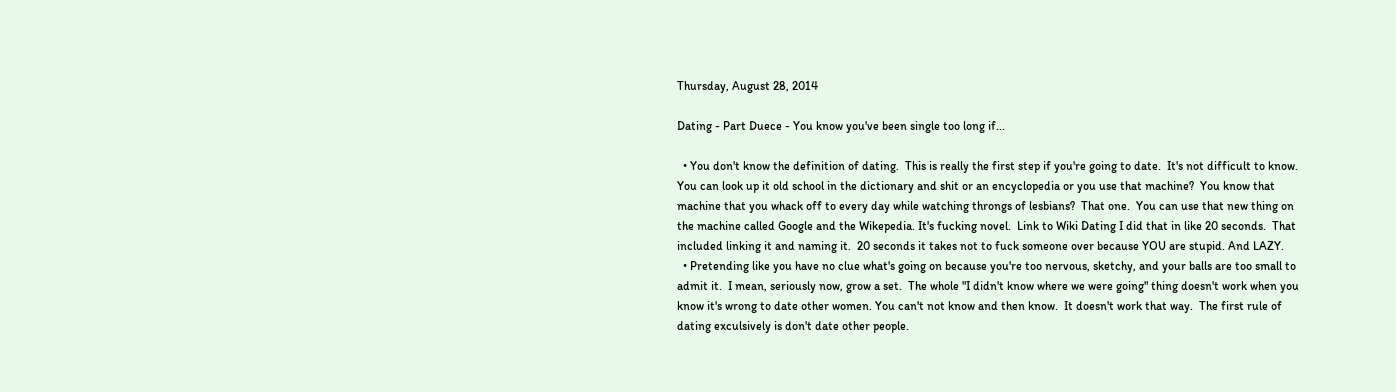Thursday, August 28, 2014

Dating - Part Duece - You know you've been single too long if...

  • You don't know the definition of dating.  This is really the first step if you're going to date.  It's not difficult to know.  You can look up it old school in the dictionary and shit or an encyclopedia or you use that machine?  You know that machine that you whack off to every day while watching throngs of lesbians?  That one.  You can use that new thing on the machine called Google and the Wikepedia. It's fucking novel.  Link to Wiki Dating I did that in like 20 seconds.  That included linking it and naming it.  20 seconds it takes not to fuck someone over because YOU are stupid. And LAZY.
  • Pretending like you have no clue what's going on because you're too nervous, sketchy, and your balls are too small to admit it.  I mean, seriously now, grow a set.  The whole "I didn't know where we were going" thing doesn't work when you know it's wrong to date other women. You can't not know and then know.  It doesn't work that way.  The first rule of dating exculsively is don't date other people.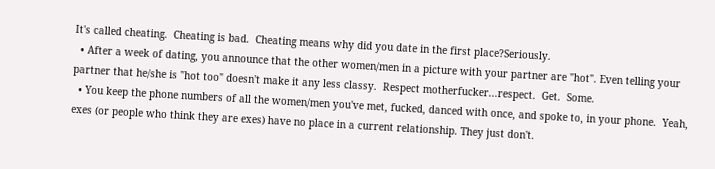It's called cheating.  Cheating is bad.  Cheating means why did you date in the first place?Seriously.
  • After a week of dating, you announce that the other women/men in a picture with your partner are "hot". Even telling your partner that he/she is "hot too" doesn't make it any less classy.  Respect motherfucker...respect.  Get.  Some.
  • You keep the phone numbers of all the women/men you've met, fucked, danced with once, and spoke to, in your phone.  Yeah, exes (or people who think they are exes) have no place in a current relationship. They just don't.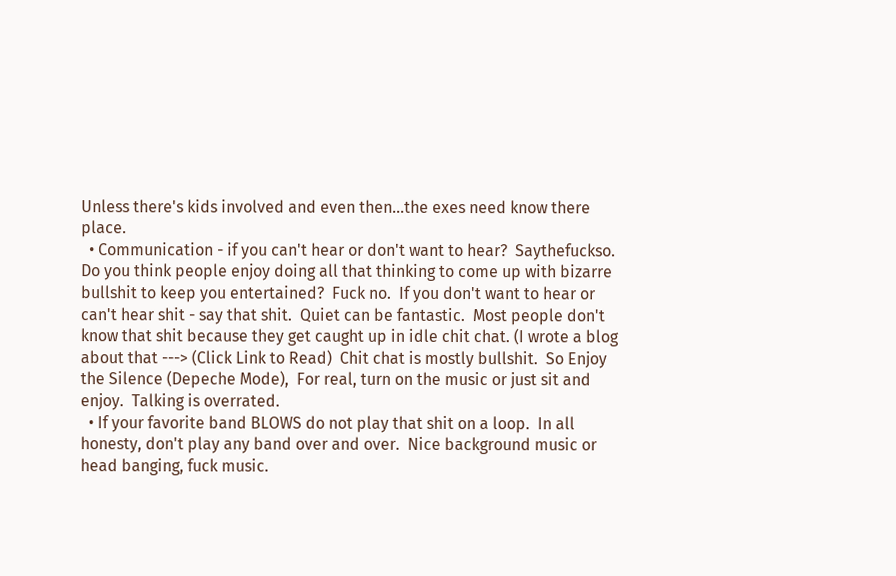Unless there's kids involved and even then...the exes need know there place.
  • Communication - if you can't hear or don't want to hear?  Saythefuckso.  Do you think people enjoy doing all that thinking to come up with bizarre bullshit to keep you entertained?  Fuck no.  If you don't want to hear or can't hear shit - say that shit.  Quiet can be fantastic.  Most people don't know that shit because they get caught up in idle chit chat. (I wrote a blog about that ---> (Click Link to Read)  Chit chat is mostly bullshit.  So Enjoy the Silence (Depeche Mode),  For real, turn on the music or just sit and enjoy.  Talking is overrated.
  • If your favorite band BLOWS do not play that shit on a loop.  In all honesty, don't play any band over and over.  Nice background music or head banging, fuck music.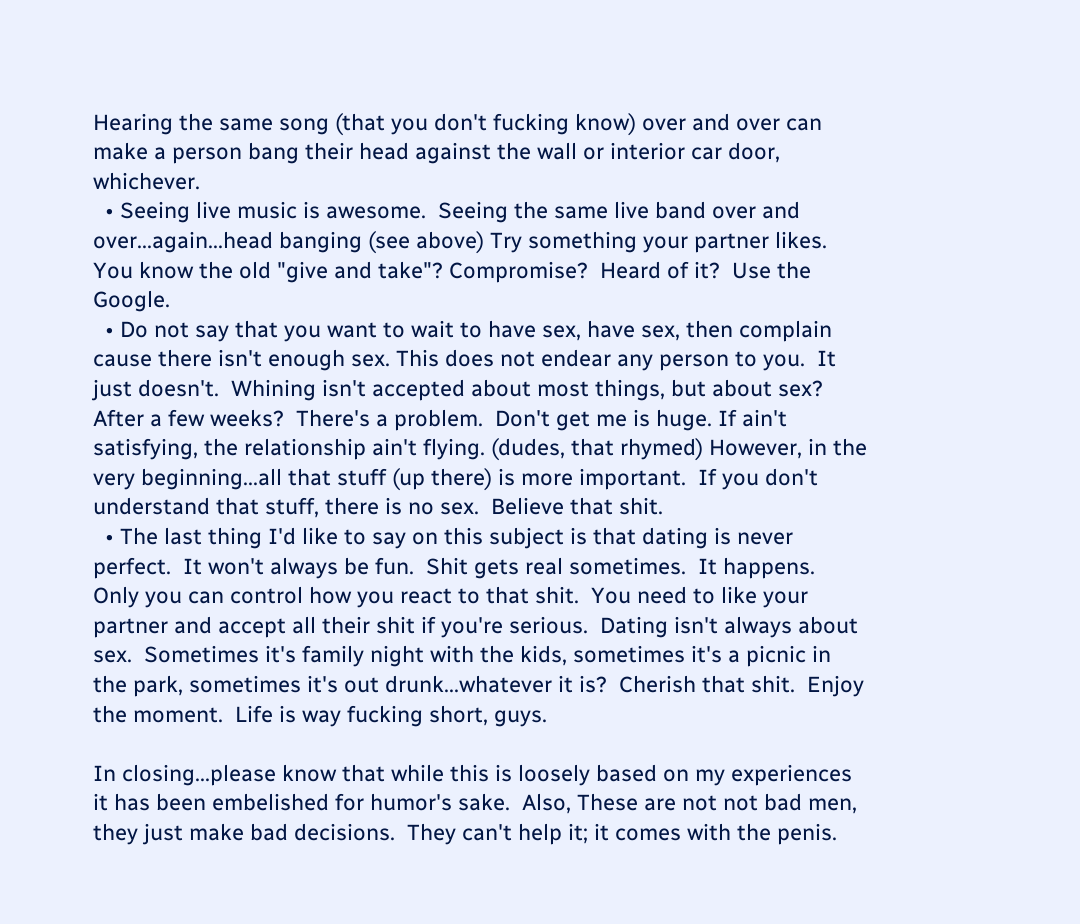Hearing the same song (that you don't fucking know) over and over can make a person bang their head against the wall or interior car door, whichever.
  • Seeing live music is awesome.  Seeing the same live band over and over...again...head banging (see above) Try something your partner likes.  You know the old "give and take"? Compromise?  Heard of it?  Use the Google.
  • Do not say that you want to wait to have sex, have sex, then complain cause there isn't enough sex. This does not endear any person to you.  It just doesn't.  Whining isn't accepted about most things, but about sex?  After a few weeks?  There's a problem.  Don't get me is huge. If ain't satisfying, the relationship ain't flying. (dudes, that rhymed) However, in the very beginning...all that stuff (up there) is more important.  If you don't understand that stuff, there is no sex.  Believe that shit.
  • The last thing I'd like to say on this subject is that dating is never perfect.  It won't always be fun.  Shit gets real sometimes.  It happens.  Only you can control how you react to that shit.  You need to like your partner and accept all their shit if you're serious.  Dating isn't always about sex.  Sometimes it's family night with the kids, sometimes it's a picnic in the park, sometimes it's out drunk...whatever it is?  Cherish that shit.  Enjoy the moment.  Life is way fucking short, guys.

In closing...please know that while this is loosely based on my experiences it has been embelished for humor's sake.  Also, These are not not bad men, they just make bad decisions.  They can't help it; it comes with the penis.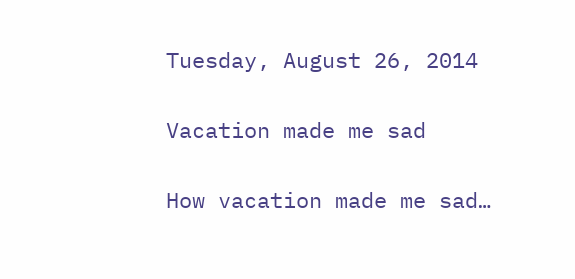Tuesday, August 26, 2014

Vacation made me sad

How vacation made me sad…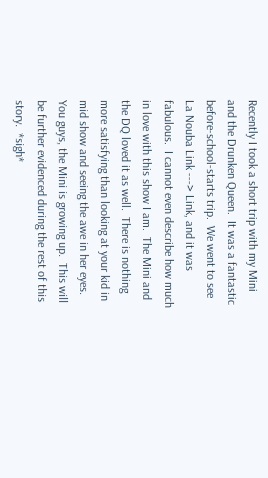Recently I took a short trip with my Mini and the Drunken Queen.  It was a fantastic before-school-starts trip.  We went to see La Nouba Link ---> Link, and it was fabulous.  I cannot even describe how much in love with this show I am.  The Mini and the DQ loved it as well.  There is nothing more satisfying than looking at your kid in mid show and seeing the awe in her eyes.  You guys, the Mini is growing up.  This will be further evidenced during the rest of this story.  *sigh*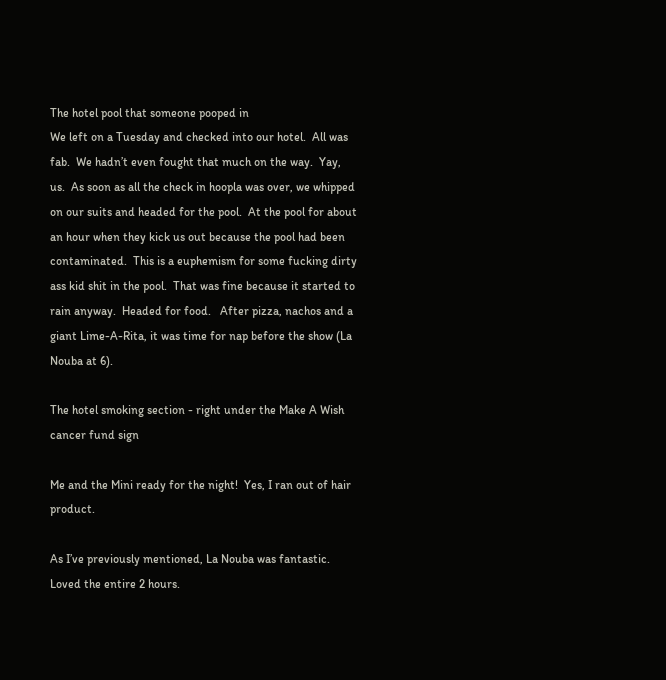The hotel pool that someone pooped in
We left on a Tuesday and checked into our hotel.  All was fab.  We hadn’t even fought that much on the way.  Yay, us.  As soon as all the check in hoopla was over, we whipped on our suits and headed for the pool.  At the pool for about an hour when they kick us out because the pool had been contaminated.  This is a euphemism for some fucking dirty ass kid shit in the pool.  That was fine because it started to rain anyway.  Headed for food.   After pizza, nachos and a giant Lime-A-Rita, it was time for nap before the show (La Nouba at 6).

The hotel smoking section - right under the Make A Wish cancer fund sign

Me and the Mini ready for the night!  Yes, I ran out of hair product.

As I’ve previously mentioned, La Nouba was fantastic.   Loved the entire 2 hours.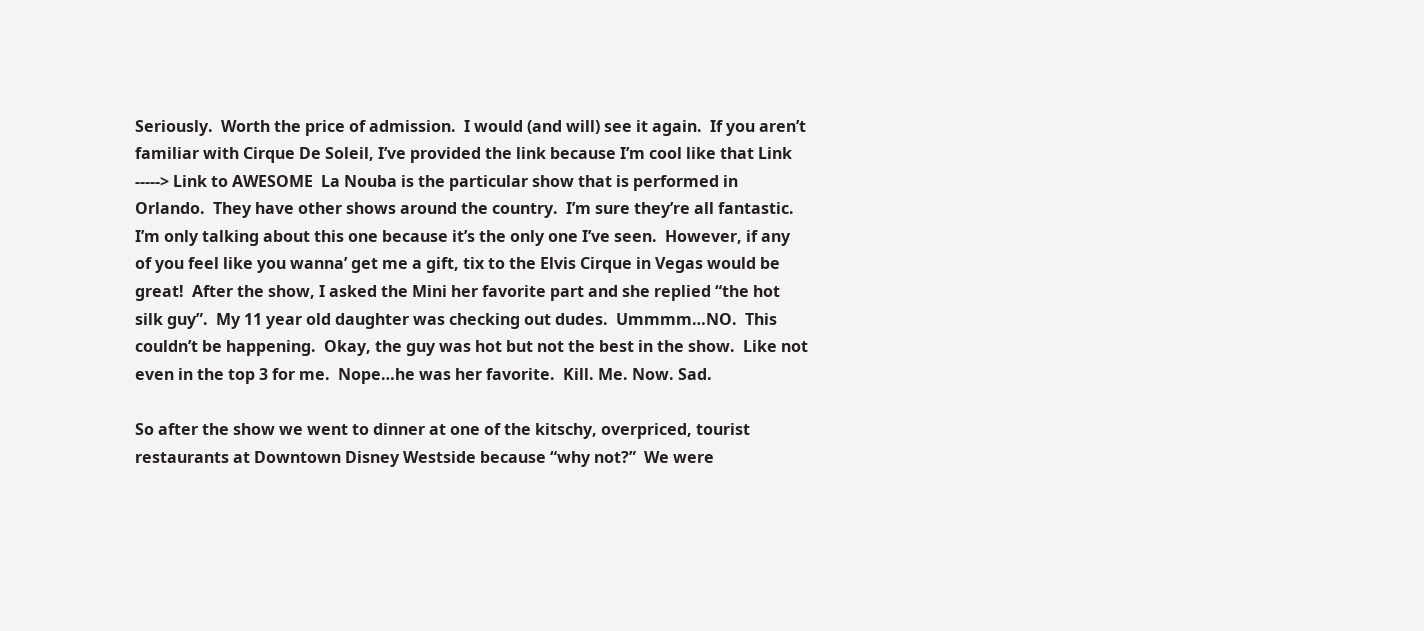Seriously.  Worth the price of admission.  I would (and will) see it again.  If you aren’t familiar with Cirque De Soleil, I’ve provided the link because I’m cool like that Link -----> Link to AWESOME  La Nouba is the particular show that is performed in Orlando.  They have other shows around the country.  I’m sure they’re all fantastic.  I’m only talking about this one because it’s the only one I’ve seen.  However, if any of you feel like you wanna’ get me a gift, tix to the Elvis Cirque in Vegas would be great!  After the show, I asked the Mini her favorite part and she replied “the hot silk guy”.  My 11 year old daughter was checking out dudes.  Ummmm…NO.  This couldn’t be happening.  Okay, the guy was hot but not the best in the show.  Like not even in the top 3 for me.  Nope…he was her favorite.  Kill. Me. Now. Sad.

So after the show we went to dinner at one of the kitschy, overpriced, tourist restaurants at Downtown Disney Westside because “why not?”  We were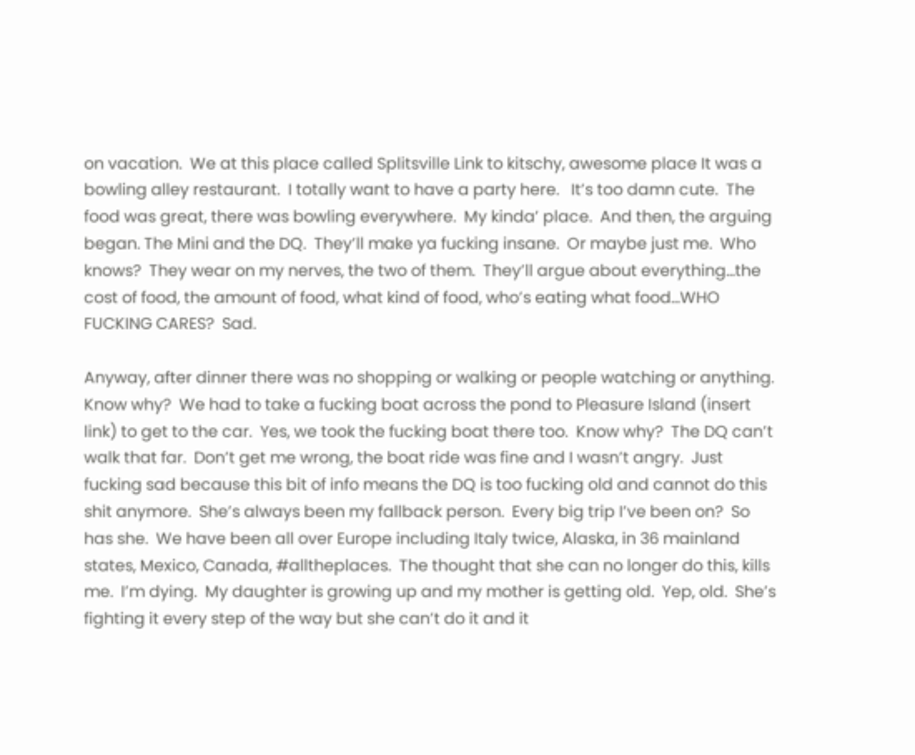on vacation.  We at this place called Splitsville Link to kitschy, awesome place It was a bowling alley restaurant.  I totally want to have a party here.   It’s too damn cute.  The food was great, there was bowling everywhere.  My kinda’ place.  And then, the arguing began. The Mini and the DQ.  They’ll make ya fucking insane.  Or maybe just me.  Who knows?  They wear on my nerves, the two of them.  They’ll argue about everything…the cost of food, the amount of food, what kind of food, who’s eating what food…WHO FUCKING CARES?  Sad.

Anyway, after dinner there was no shopping or walking or people watching or anything.  Know why?  We had to take a fucking boat across the pond to Pleasure Island (insert link) to get to the car.  Yes, we took the fucking boat there too.  Know why?  The DQ can’t walk that far.  Don’t get me wrong, the boat ride was fine and I wasn’t angry.  Just fucking sad because this bit of info means the DQ is too fucking old and cannot do this shit anymore.  She’s always been my fallback person.  Every big trip I’ve been on?  So has she.  We have been all over Europe including Italy twice, Alaska, in 36 mainland states, Mexico, Canada, #alltheplaces.  The thought that she can no longer do this, kills me.  I’m dying.  My daughter is growing up and my mother is getting old.  Yep, old.  She’s fighting it every step of the way but she can’t do it and it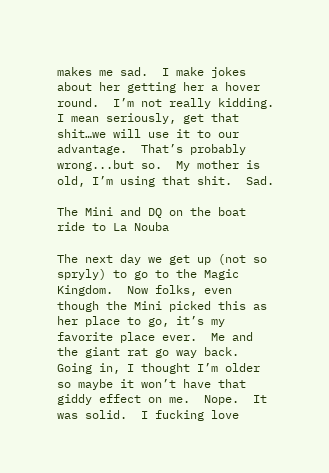makes me sad.  I make jokes about her getting her a hover round.  I’m not really kidding.  I mean seriously, get that shit…we will use it to our advantage.  That’s probably wrong...but so.  My mother is old, I’m using that shit.  Sad.

The Mini and DQ on the boat ride to La Nouba

The next day we get up (not so spryly) to go to the Magic Kingdom.  Now folks, even though the Mini picked this as her place to go, it’s my favorite place ever.  Me and the giant rat go way back.  Going in, I thought I’m older so maybe it won’t have that giddy effect on me.  Nope.  It was solid.  I fucking love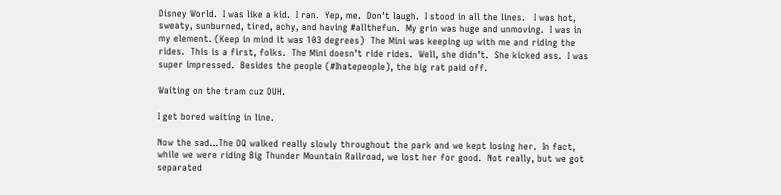Disney World.  I was like a kid.  I ran.  Yep, me.  Don’t laugh.  I stood in all the lines.   I was hot, sweaty, sunburned, tired, achy, and having #allthefun.  My grin was huge and unmoving.  I was in my element. (Keep in mind it was 103 degrees)  The Mini was keeping up with me and riding the rides.  This is a first, folks.  The Mini doesn’t ride rides.  Well, she didn’t.  She kicked ass.  I was super impressed.  Besides the people (#Ihatepeople), the big rat paid off.

Waiting on the tram cuz DUH.

I get bored waiting in line.

Now the sad…The DQ walked really slowly throughout the park and we kept losing her.  In fact, while we were riding Big Thunder Mountain Railroad, we lost her for good.  Not really, but we got separated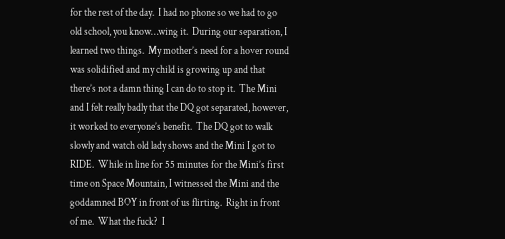for the rest of the day.  I had no phone so we had to go old school, you know…wing it.  During our separation, I learned two things.  My mother’s need for a hover round was solidified and my child is growing up and that there’s not a damn thing I can do to stop it.  The Mini and I felt really badly that the DQ got separated, however, it worked to everyone’s benefit.  The DQ got to walk slowly and watch old lady shows and the Mini I got to RIDE.  While in line for 55 minutes for the Mini’s first time on Space Mountain, I witnessed the Mini and the goddamned BOY in front of us flirting.  Right in front of me.  What the fuck?  I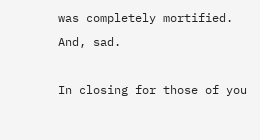was completely mortified.  And, sad.

In closing for those of you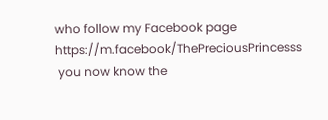who follow my Facebook page https://m.facebook/ThePreciousPrincesss
 you now know the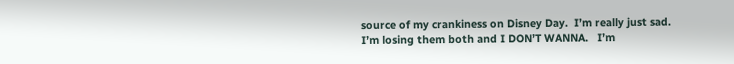source of my crankiness on Disney Day.  I’m really just sad.  I’m losing them both and I DON’T WANNA.   I’m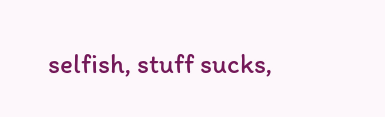selfish, stuff sucks,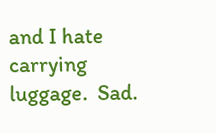and I hate carrying luggage.  Sad.